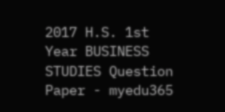2017 H.S. 1st Year BUSINESS STUDIES Question Paper - myedu365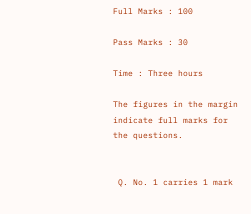Full Marks : 100

Pass Marks : 30

Time : Three hours

The figures in the margin indicate full marks for the questions.


 Q. No. 1 carries 1 mark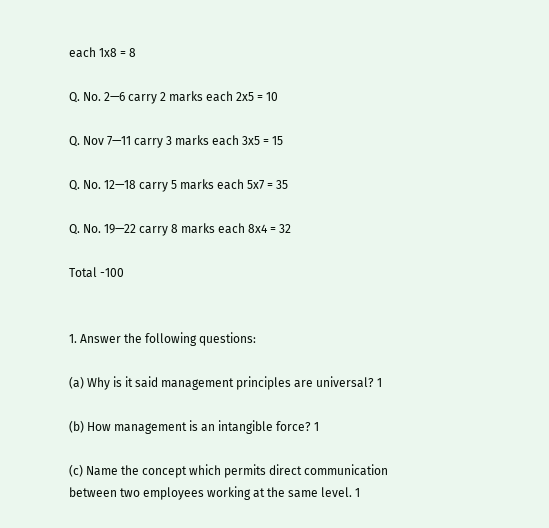each 1x8 = 8

Q. No. 2—6 carry 2 marks each 2x5 = 10

Q. Nov 7—11 carry 3 marks each 3x5 = 15

Q. No. 12—18 carry 5 marks each 5x7 = 35

Q. No. 19—22 carry 8 marks each 8x4 = 32

Total -100


1. Answer the following questions:

(a) Why is it said management principles are universal? 1

(b) How management is an intangible force? 1

(c) Name the concept which permits direct communication between two employees working at the same level. 1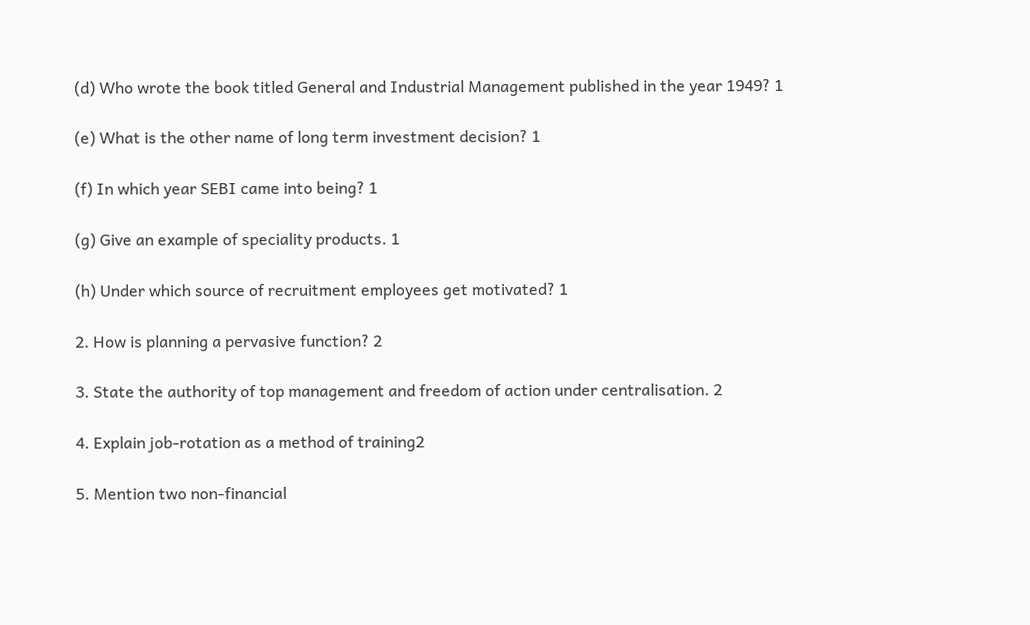(d) Who wrote the book titled General and Industrial Management published in the year 1949? 1

(e) What is the other name of long term investment decision? 1

(f) In which year SEBI came into being? 1

(g) Give an example of speciality products. 1

(h) Under which source of recruitment employees get motivated? 1

2. How is planning a pervasive function? 2

3. State the authority of top management and freedom of action under centralisation. 2

4. Explain job-rotation as a method of training2

5. Mention two non-financial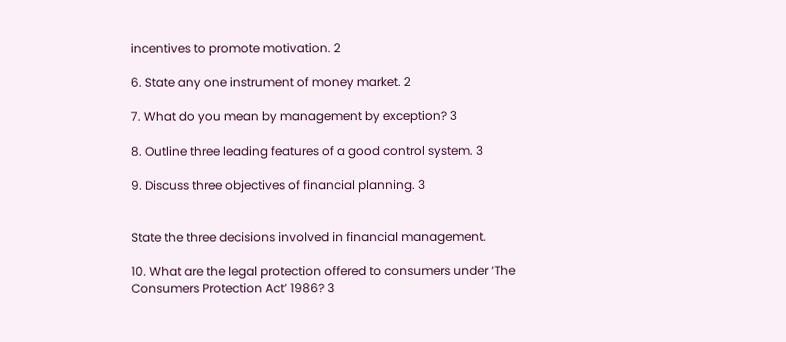incentives to promote motivation. 2

6. State any one instrument of money market. 2

7. What do you mean by management by exception? 3

8. Outline three leading features of a good control system. 3

9. Discuss three objectives of financial planning. 3


State the three decisions involved in financial management.

10. What are the legal protection offered to consumers under ‘The Consumers Protection Act’ 1986? 3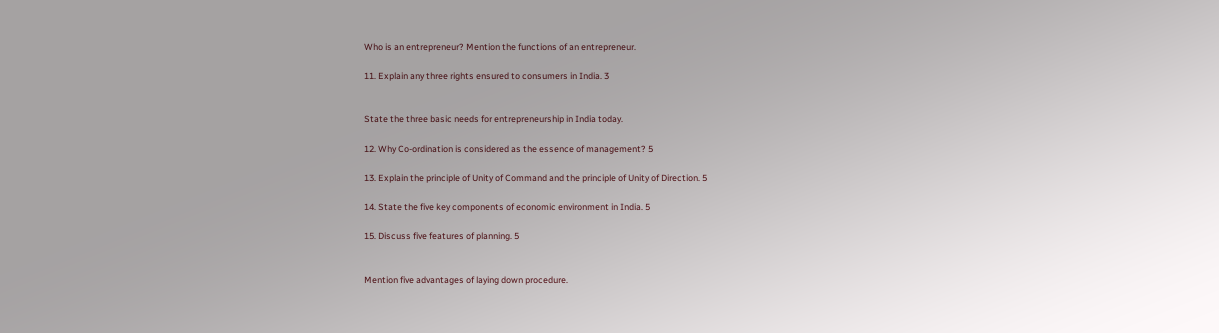Who is an entrepreneur? Mention the functions of an entrepreneur.

11. Explain any three rights ensured to consumers in India. 3


State the three basic needs for entrepreneurship in India today.

12. Why Co-ordination is considered as the essence of management? 5

13. Explain the principle of Unity of Command and the principle of Unity of Direction. 5

14. State the five key components of economic environment in India. 5

15. Discuss five features of planning. 5


Mention five advantages of laying down procedure.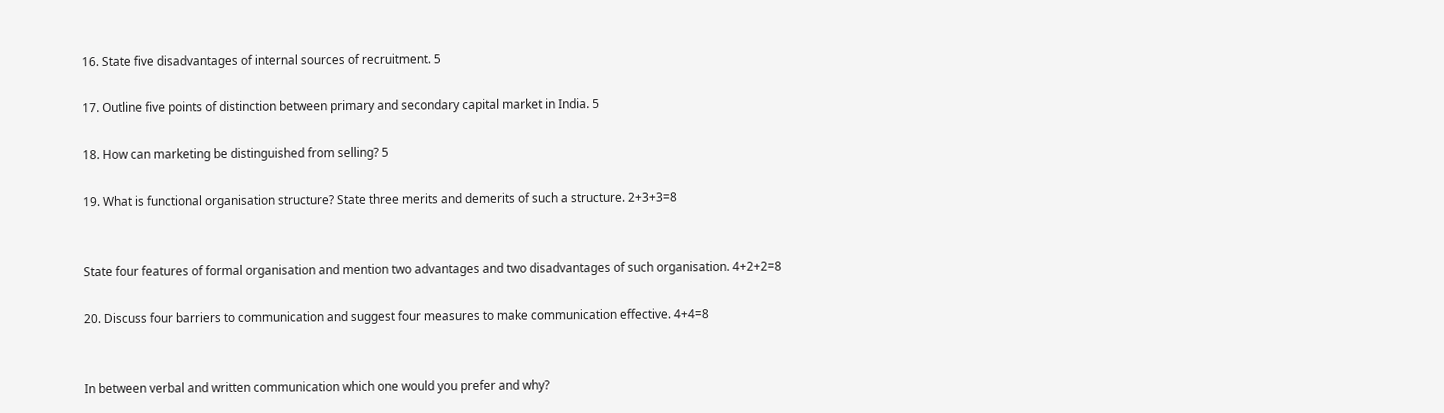16. State five disadvantages of internal sources of recruitment. 5

17. Outline five points of distinction between primary and secondary capital market in India. 5

18. How can marketing be distinguished from selling? 5

19. What is functional organisation structure? State three merits and demerits of such a structure. 2+3+3=8


State four features of formal organisation and mention two advantages and two disadvantages of such organisation. 4+2+2=8

20. Discuss four barriers to communication and suggest four measures to make communication effective. 4+4=8


In between verbal and written communication which one would you prefer and why?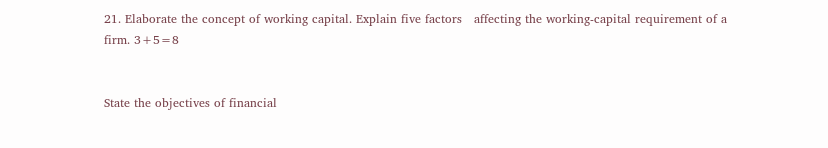21. Elaborate the concept of working capital. Explain five factors   affecting the working-capital requirement of a firm. 3+5=8


State the objectives of financial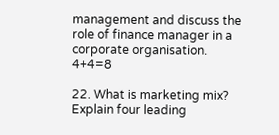management and discuss the role of finance manager in a corporate organisation. 4+4=8

22. What is marketing mix? Explain four leading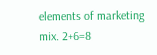elements of marketing mix. 2+6=8